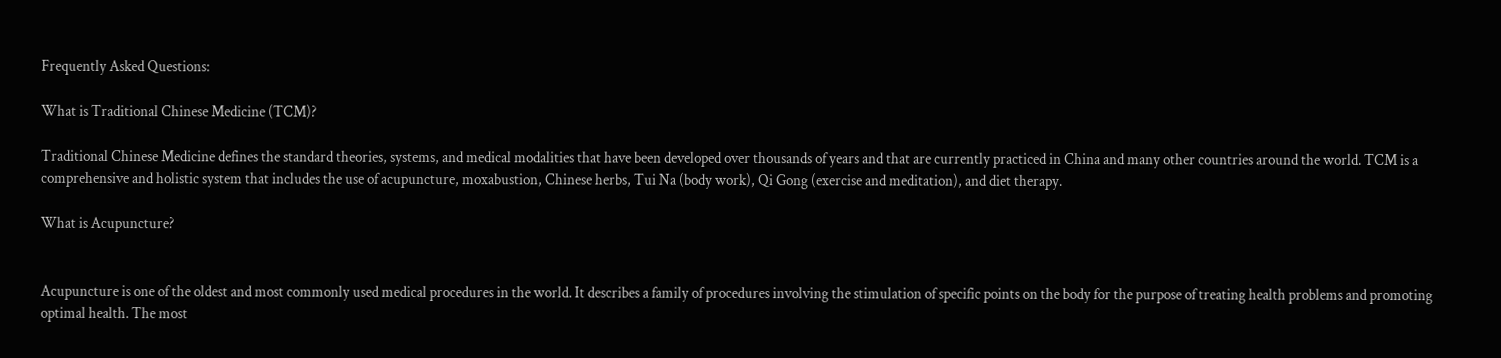Frequently Asked Questions:

What is Traditional Chinese Medicine (TCM)?

Traditional Chinese Medicine defines the standard theories, systems, and medical modalities that have been developed over thousands of years and that are currently practiced in China and many other countries around the world. TCM is a comprehensive and holistic system that includes the use of acupuncture, moxabustion, Chinese herbs, Tui Na (body work), Qi Gong (exercise and meditation), and diet therapy.

What is Acupuncture?


Acupuncture is one of the oldest and most commonly used medical procedures in the world. It describes a family of procedures involving the stimulation of specific points on the body for the purpose of treating health problems and promoting optimal health. The most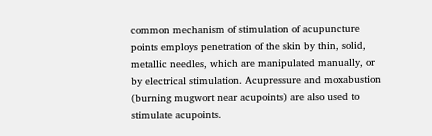common mechanism of stimulation of acupuncture points employs penetration of the skin by thin, solid, metallic needles, which are manipulated manually, or by electrical stimulation. Acupressure and moxabustion (burning mugwort near acupoints) are also used to stimulate acupoints.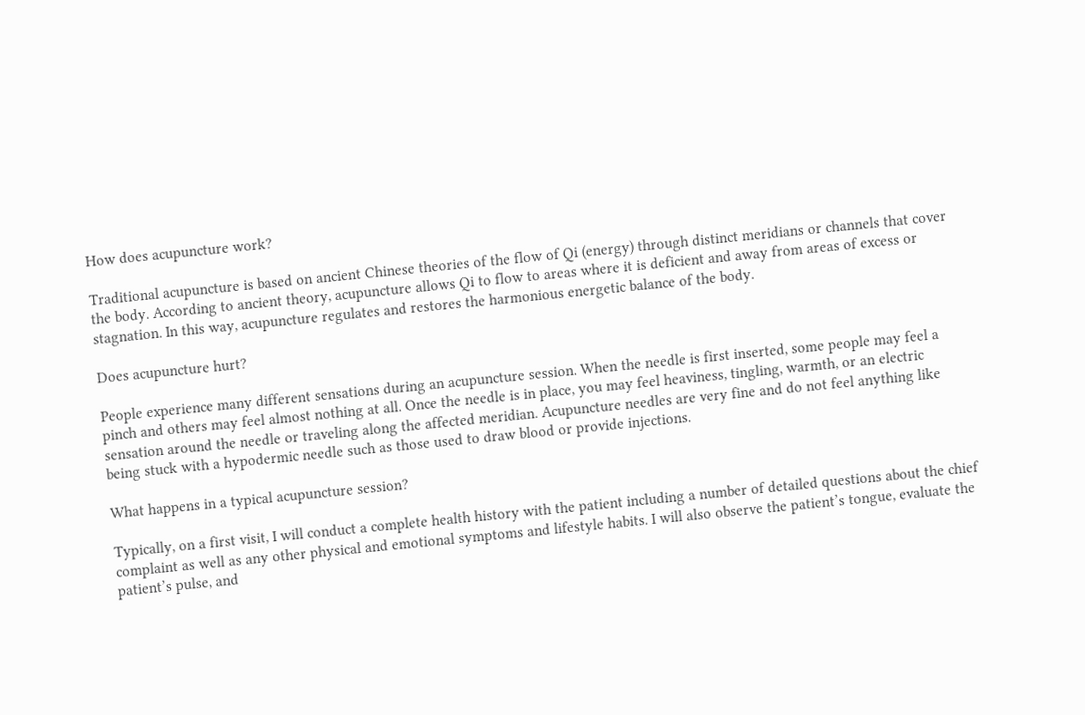How does acupuncture work?

Traditional acupuncture is based on ancient Chinese theories of the flow of Qi (energy) through distinct meridians or channels that cover the body. According to ancient theory, acupuncture allows Qi to flow to areas where it is deficient and away from areas of excess or stagnation. In this way, acupuncture regulates and restores the harmonious energetic balance of the body.

Does acupuncture hurt?

People experience many different sensations during an acupuncture session. When the needle is first inserted, some people may feel a pinch and others may feel almost nothing at all. Once the needle is in place, you may feel heaviness, tingling, warmth, or an electric sensation around the needle or traveling along the affected meridian. Acupuncture needles are very fine and do not feel anything like being stuck with a hypodermic needle such as those used to draw blood or provide injections.

What happens in a typical acupuncture session?

Typically, on a first visit, I will conduct a complete health history with the patient including a number of detailed questions about the chief complaint as well as any other physical and emotional symptoms and lifestyle habits. I will also observe the patient’s tongue, evaluate the patient’s pulse, and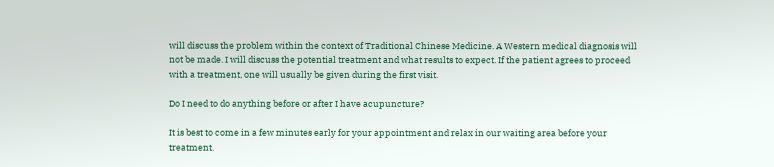will discuss the problem within the context of Traditional Chinese Medicine. A Western medical diagnosis will not be made. I will discuss the potential treatment and what results to expect. If the patient agrees to proceed with a treatment, one will usually be given during the first visit.

Do I need to do anything before or after I have acupuncture?

It is best to come in a few minutes early for your appointment and relax in our waiting area before your treatment.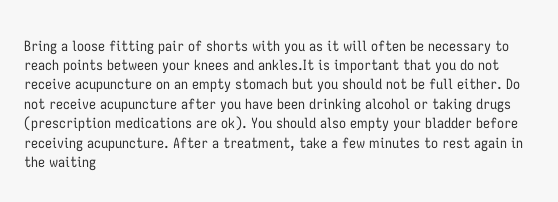Bring a loose fitting pair of shorts with you as it will often be necessary to reach points between your knees and ankles.It is important that you do not receive acupuncture on an empty stomach but you should not be full either. Do not receive acupuncture after you have been drinking alcohol or taking drugs (prescription medications are ok). You should also empty your bladder before receiving acupuncture. After a treatment, take a few minutes to rest again in the waiting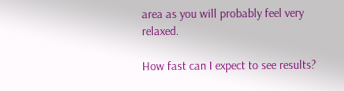area as you will probably feel very relaxed.

How fast can I expect to see results?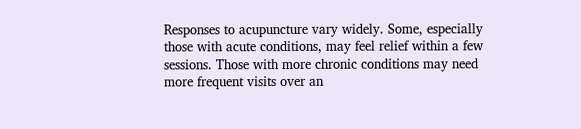Responses to acupuncture vary widely. Some, especially those with acute conditions, may feel relief within a few sessions. Those with more chronic conditions may need more frequent visits over an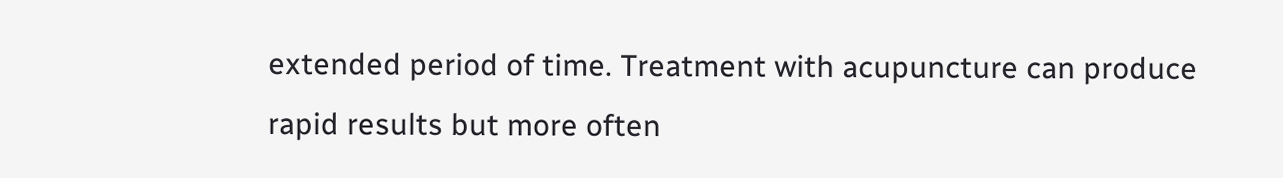extended period of time. Treatment with acupuncture can produce rapid results but more often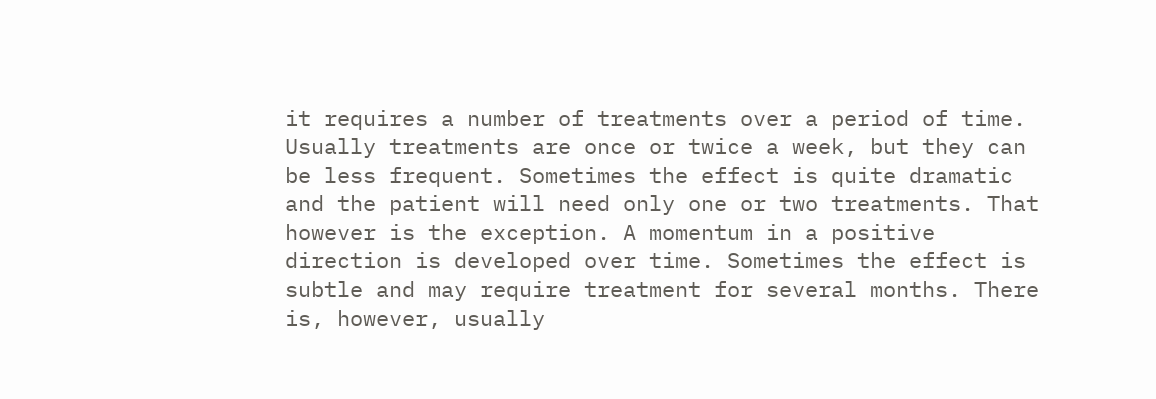it requires a number of treatments over a period of time. Usually treatments are once or twice a week, but they can be less frequent. Sometimes the effect is quite dramatic and the patient will need only one or two treatments. That however is the exception. A momentum in a positive direction is developed over time. Sometimes the effect is subtle and may require treatment for several months. There is, however, usually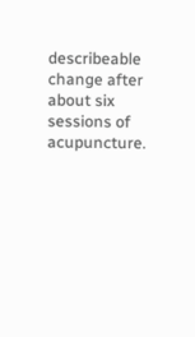describeable change after about six sessions of acupuncture.